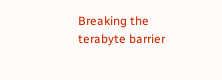Breaking the terabyte barrier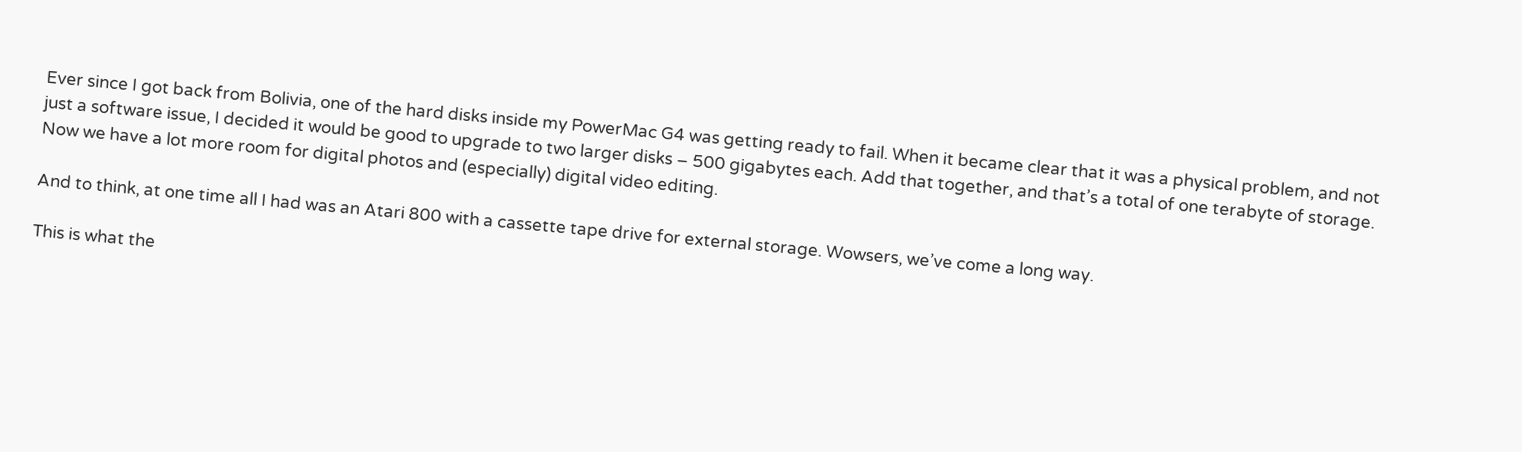Ever since I got back from Bolivia, one of the hard disks inside my PowerMac G4 was getting ready to fail. When it became clear that it was a physical problem, and not just a software issue, I decided it would be good to upgrade to two larger disks – 500 gigabytes each. Add that together, and that’s a total of one terabyte of storage. Now we have a lot more room for digital photos and (especially) digital video editing.

And to think, at one time all I had was an Atari 800 with a cassette tape drive for external storage. Wowsers, we’ve come a long way.

This is what the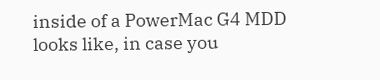inside of a PowerMac G4 MDD looks like, in case you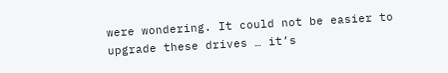were wondering. It could not be easier to upgrade these drives … it’s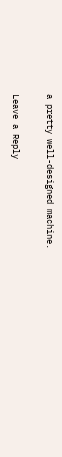a pretty well-designed machine.

Leave a Reply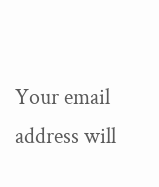Your email address will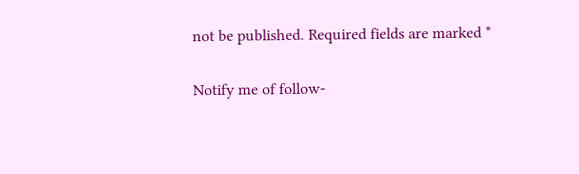not be published. Required fields are marked *

Notify me of follow-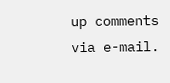up comments via e-mail.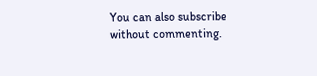You can also subscribe without commenting.